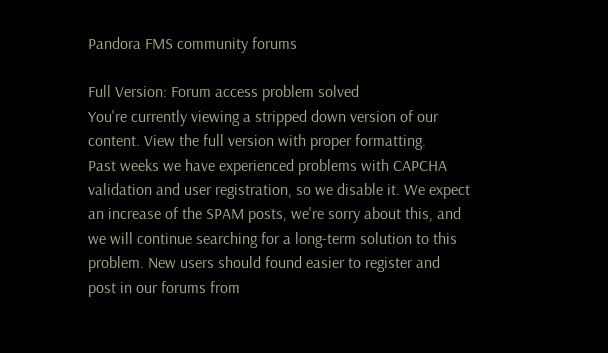Pandora FMS community forums

Full Version: Forum access problem solved
You're currently viewing a stripped down version of our content. View the full version with proper formatting.
Past weeks we have experienced problems with CAPCHA validation and user registration, so we disable it. We expect an increase of the SPAM posts, we're sorry about this, and we will continue searching for a long-term solution to this problem. New users should found easier to register and post in our forums from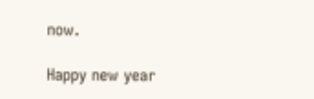now.

Happy new year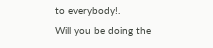to everybody!.
Will you be doing the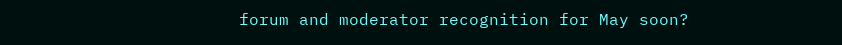forum and moderator recognition for May soon?